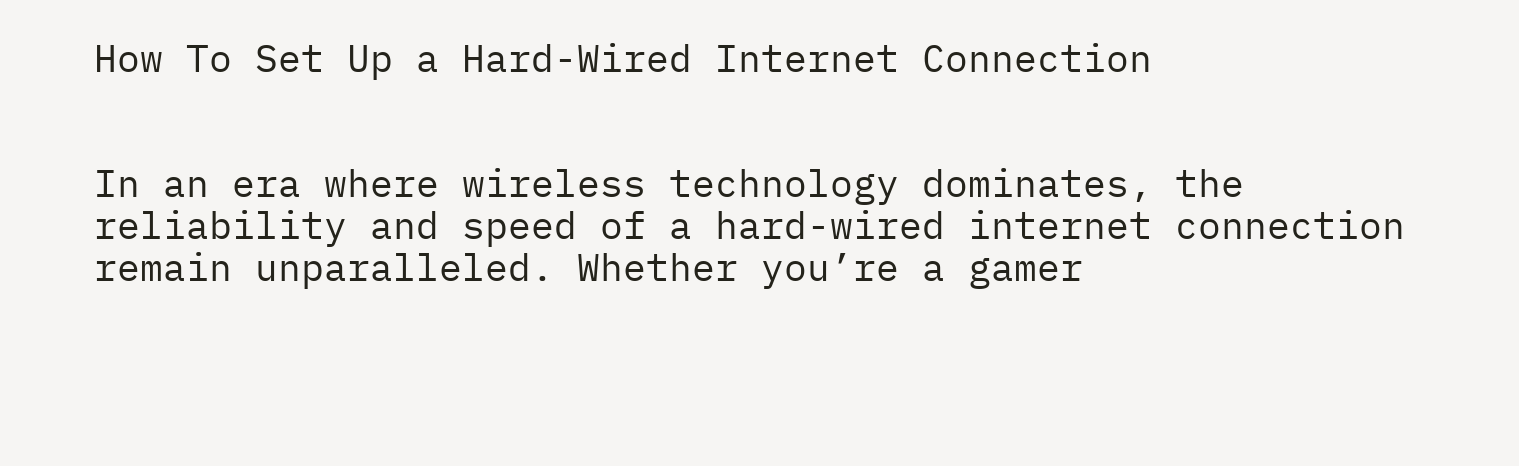How To Set Up a Hard-Wired Internet Connection


In an era where wireless technology dominates, the reliability and speed of a hard-wired internet connection remain unparalleled. Whether you’re a gamer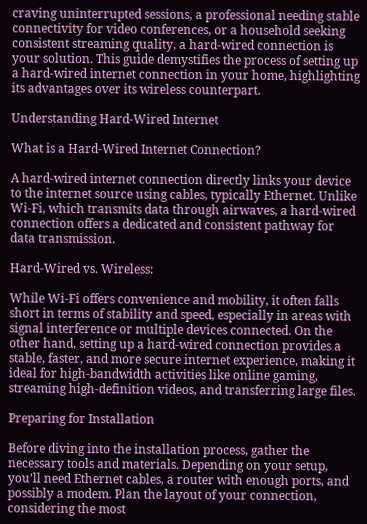craving uninterrupted sessions, a professional needing stable connectivity for video conferences, or a household seeking consistent streaming quality, a hard-wired connection is your solution. This guide demystifies the process of setting up a hard-wired internet connection in your home, highlighting its advantages over its wireless counterpart.

Understanding Hard-Wired Internet

What is a Hard-Wired Internet Connection?

A hard-wired internet connection directly links your device to the internet source using cables, typically Ethernet. Unlike Wi-Fi, which transmits data through airwaves, a hard-wired connection offers a dedicated and consistent pathway for data transmission.

Hard-Wired vs. Wireless:

While Wi-Fi offers convenience and mobility, it often falls short in terms of stability and speed, especially in areas with signal interference or multiple devices connected. On the other hand, setting up a hard-wired connection provides a stable, faster, and more secure internet experience, making it ideal for high-bandwidth activities like online gaming, streaming high-definition videos, and transferring large files.

Preparing for Installation

Before diving into the installation process, gather the necessary tools and materials. Depending on your setup, you’ll need Ethernet cables, a router with enough ports, and possibly a modem. Plan the layout of your connection, considering the most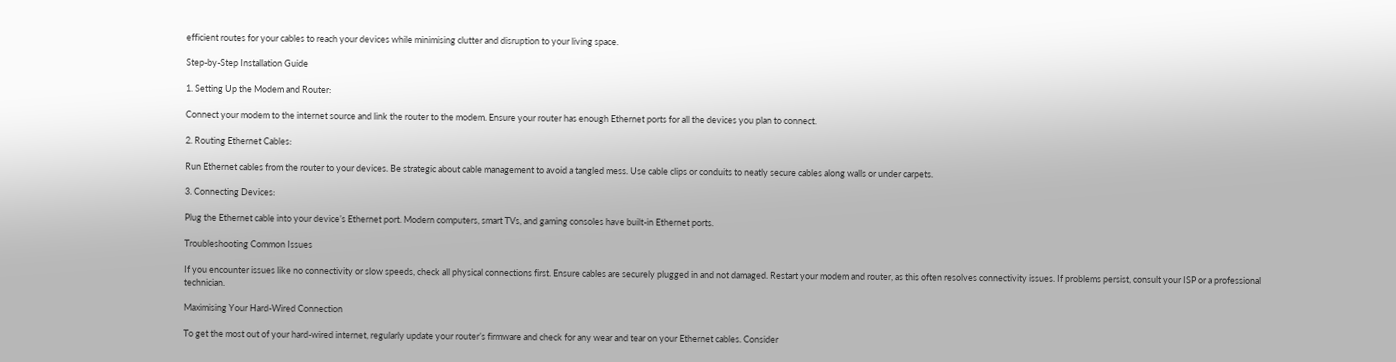efficient routes for your cables to reach your devices while minimising clutter and disruption to your living space.

Step-by-Step Installation Guide

1. Setting Up the Modem and Router:

Connect your modem to the internet source and link the router to the modem. Ensure your router has enough Ethernet ports for all the devices you plan to connect.

2. Routing Ethernet Cables:

Run Ethernet cables from the router to your devices. Be strategic about cable management to avoid a tangled mess. Use cable clips or conduits to neatly secure cables along walls or under carpets.

3. Connecting Devices:

Plug the Ethernet cable into your device’s Ethernet port. Modern computers, smart TVs, and gaming consoles have built-in Ethernet ports.

Troubleshooting Common Issues

If you encounter issues like no connectivity or slow speeds, check all physical connections first. Ensure cables are securely plugged in and not damaged. Restart your modem and router, as this often resolves connectivity issues. If problems persist, consult your ISP or a professional technician.

Maximising Your Hard-Wired Connection

To get the most out of your hard-wired internet, regularly update your router’s firmware and check for any wear and tear on your Ethernet cables. Consider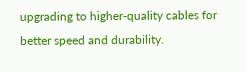upgrading to higher-quality cables for better speed and durability.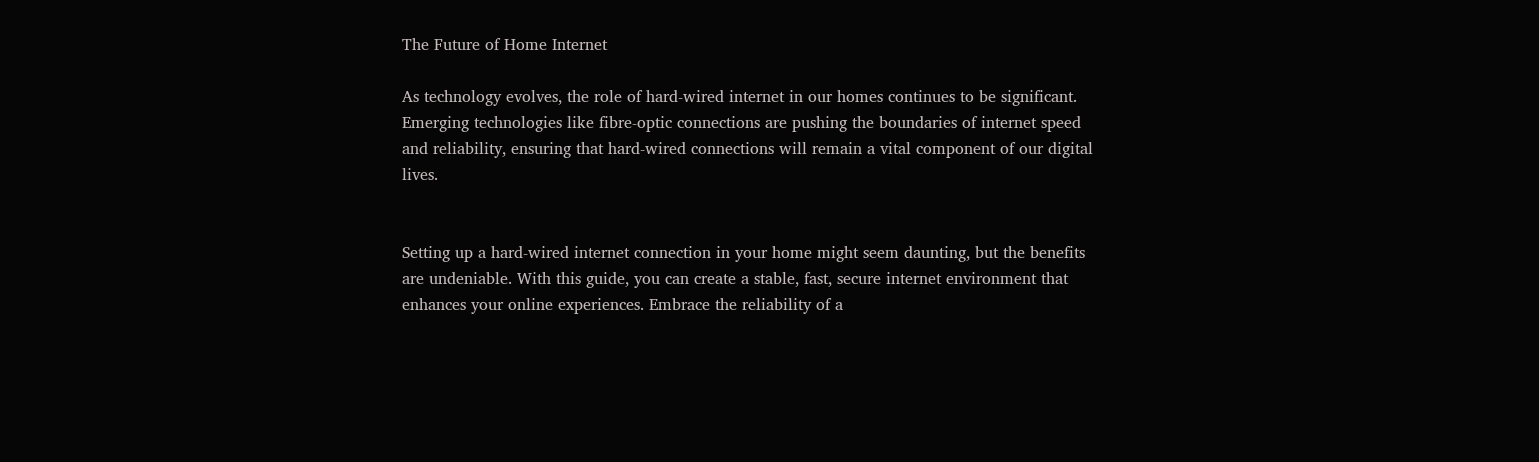The Future of Home Internet

As technology evolves, the role of hard-wired internet in our homes continues to be significant. Emerging technologies like fibre-optic connections are pushing the boundaries of internet speed and reliability, ensuring that hard-wired connections will remain a vital component of our digital lives.


Setting up a hard-wired internet connection in your home might seem daunting, but the benefits are undeniable. With this guide, you can create a stable, fast, secure internet environment that enhances your online experiences. Embrace the reliability of a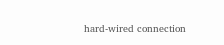hard-wired connection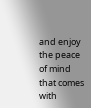and enjoy the peace of mind that comes with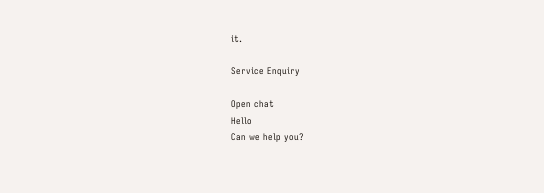it.

Service Enquiry

Open chat
Hello
Can we help you?